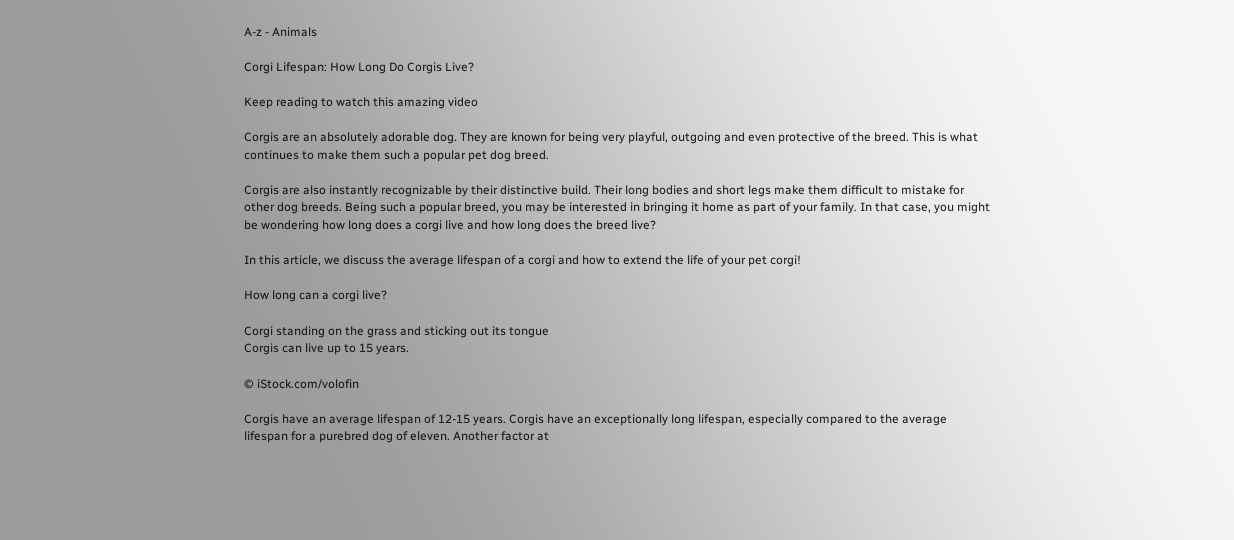A-z - Animals

Corgi Lifespan: How Long Do Corgis Live?

Keep reading to watch this amazing video

Corgis are an absolutely adorable dog. They are known for being very playful, outgoing and even protective of the breed. This is what continues to make them such a popular pet dog breed.

Corgis are also instantly recognizable by their distinctive build. Their long bodies and short legs make them difficult to mistake for other dog breeds. Being such a popular breed, you may be interested in bringing it home as part of your family. In that case, you might be wondering how long does a corgi live and how long does the breed live?

In this article, we discuss the average lifespan of a corgi and how to extend the life of your pet corgi!

How long can a corgi live?

Corgi standing on the grass and sticking out its tongue
Corgis can live up to 15 years.

© iStock.com/volofin

Corgis have an average lifespan of 12-15 years. Corgis have an exceptionally long lifespan, especially compared to the average lifespan for a purebred dog of eleven. Another factor at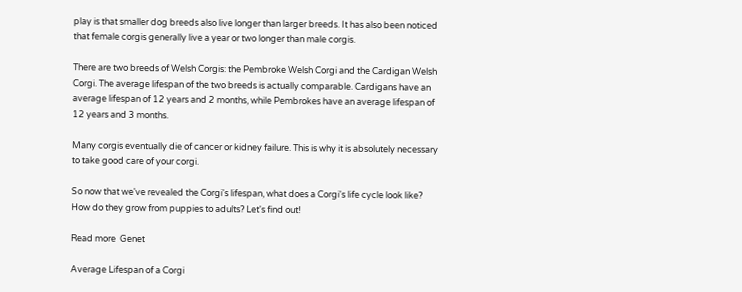play is that smaller dog breeds also live longer than larger breeds. It has also been noticed that female corgis generally live a year or two longer than male corgis.

There are two breeds of Welsh Corgis: the Pembroke Welsh Corgi and the Cardigan Welsh Corgi. The average lifespan of the two breeds is actually comparable. Cardigans have an average lifespan of 12 years and 2 months, while Pembrokes have an average lifespan of 12 years and 3 months.

Many corgis eventually die of cancer or kidney failure. This is why it is absolutely necessary to take good care of your corgi.

So now that we've revealed the Corgi's lifespan, what does a Corgi's life cycle look like? How do they grow from puppies to adults? Let's find out!

Read more  Genet

Average Lifespan of a Corgi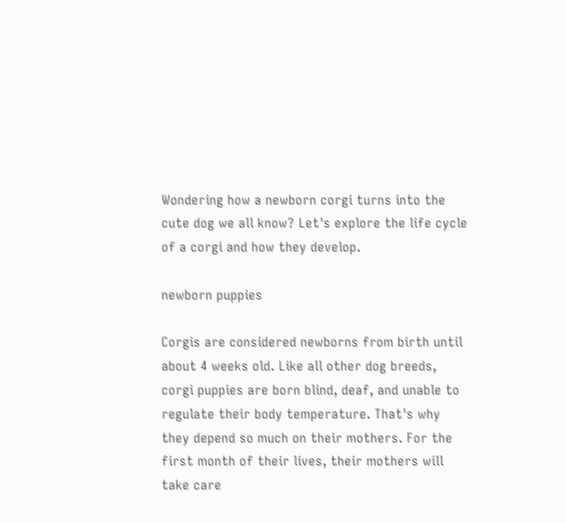Wondering how a newborn corgi turns into the cute dog we all know? Let's explore the life cycle of a corgi and how they develop.

newborn puppies

Corgis are considered newborns from birth until about 4 weeks old. Like all other dog breeds, corgi puppies are born blind, deaf, and unable to regulate their body temperature. That's why they depend so much on their mothers. For the first month of their lives, their mothers will take care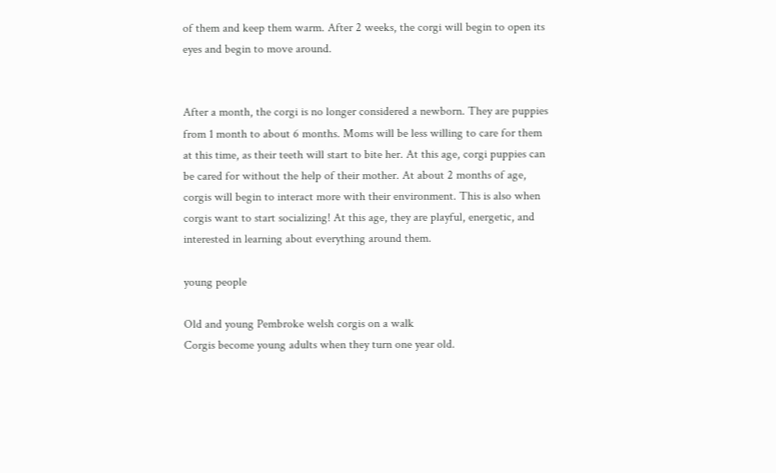of them and keep them warm. After 2 weeks, the corgi will begin to open its eyes and begin to move around.


After a month, the corgi is no longer considered a newborn. They are puppies from 1 month to about 6 months. Moms will be less willing to care for them at this time, as their teeth will start to bite her. At this age, corgi puppies can be cared for without the help of their mother. At about 2 months of age, corgis will begin to interact more with their environment. This is also when corgis want to start socializing! At this age, they are playful, energetic, and interested in learning about everything around them.

young people

Old and young Pembroke welsh corgis on a walk
Corgis become young adults when they turn one year old.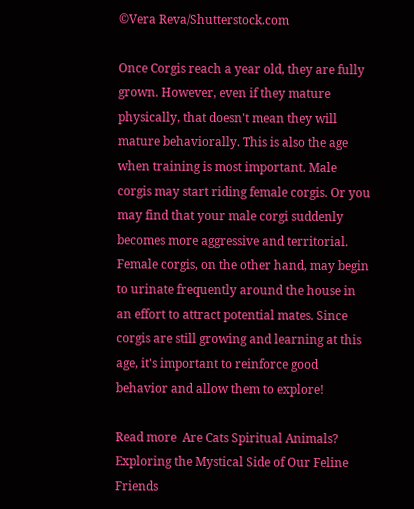©Vera Reva/Shutterstock.com

Once Corgis reach a year old, they are fully grown. However, even if they mature physically, that doesn't mean they will mature behaviorally. This is also the age when training is most important. Male corgis may start riding female corgis. Or you may find that your male corgi suddenly becomes more aggressive and territorial. Female corgis, on the other hand, may begin to urinate frequently around the house in an effort to attract potential mates. Since corgis are still growing and learning at this age, it's important to reinforce good behavior and allow them to explore!

Read more  Are Cats Spiritual Animals? Exploring the Mystical Side of Our Feline Friends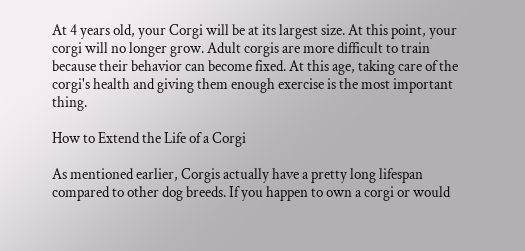At 4 years old, your Corgi will be at its largest size. At this point, your corgi will no longer grow. Adult corgis are more difficult to train because their behavior can become fixed. At this age, taking care of the corgi's health and giving them enough exercise is the most important thing.

How to Extend the Life of a Corgi

As mentioned earlier, Corgis actually have a pretty long lifespan compared to other dog breeds. If you happen to own a corgi or would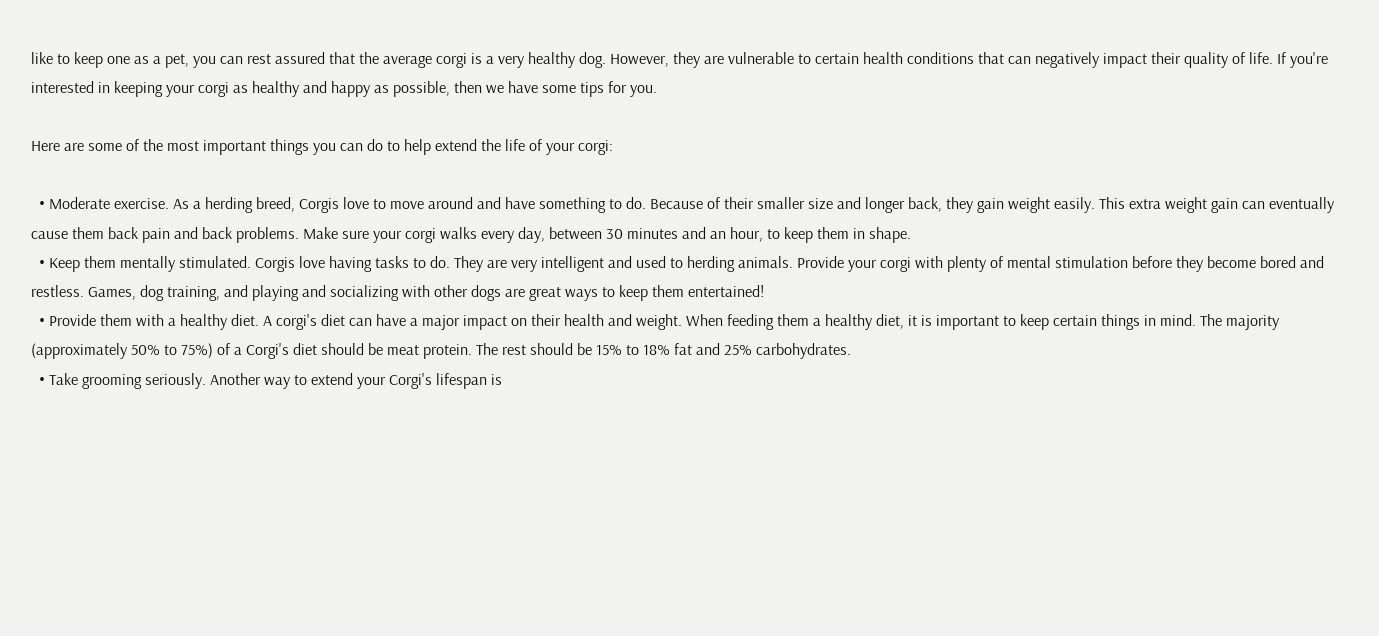like to keep one as a pet, you can rest assured that the average corgi is a very healthy dog. However, they are vulnerable to certain health conditions that can negatively impact their quality of life. If you're interested in keeping your corgi as healthy and happy as possible, then we have some tips for you.

Here are some of the most important things you can do to help extend the life of your corgi:

  • Moderate exercise. As a herding breed, Corgis love to move around and have something to do. Because of their smaller size and longer back, they gain weight easily. This extra weight gain can eventually cause them back pain and back problems. Make sure your corgi walks every day, between 30 minutes and an hour, to keep them in shape.
  • Keep them mentally stimulated. Corgis love having tasks to do. They are very intelligent and used to herding animals. Provide your corgi with plenty of mental stimulation before they become bored and restless. Games, dog training, and playing and socializing with other dogs are great ways to keep them entertained!
  • Provide them with a healthy diet. A corgi's diet can have a major impact on their health and weight. When feeding them a healthy diet, it is important to keep certain things in mind. The majority (approximately 50% to 75%) of a Corgi's diet should be meat protein. The rest should be 15% to 18% fat and 25% carbohydrates.
  • Take grooming seriously. Another way to extend your Corgi's lifespan is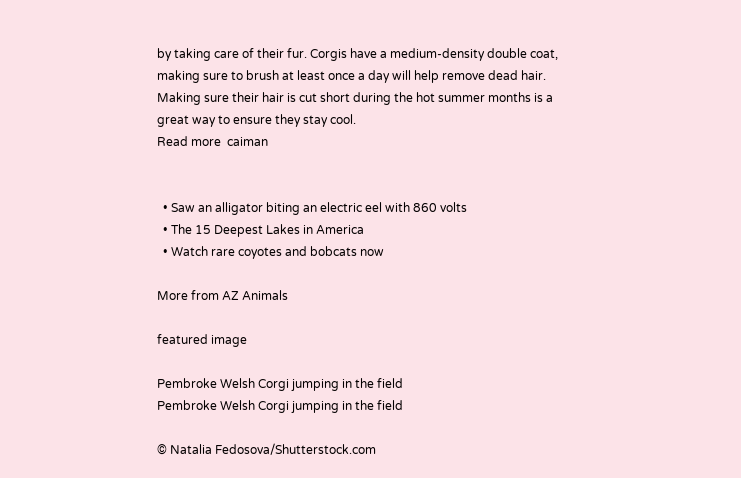by taking care of their fur. Corgis have a medium-density double coat, making sure to brush at least once a day will help remove dead hair. Making sure their hair is cut short during the hot summer months is a great way to ensure they stay cool.
Read more  caiman


  • Saw an alligator biting an electric eel with 860 volts
  • The 15 Deepest Lakes in America
  • Watch rare coyotes and bobcats now

More from AZ Animals

featured image

Pembroke Welsh Corgi jumping in the field
Pembroke Welsh Corgi jumping in the field

© Natalia Fedosova/Shutterstock.com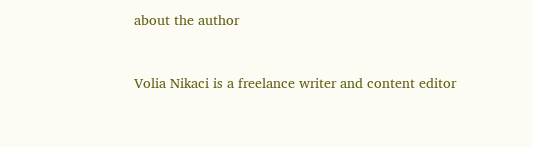about the author


Volia Nikaci is a freelance writer and content editor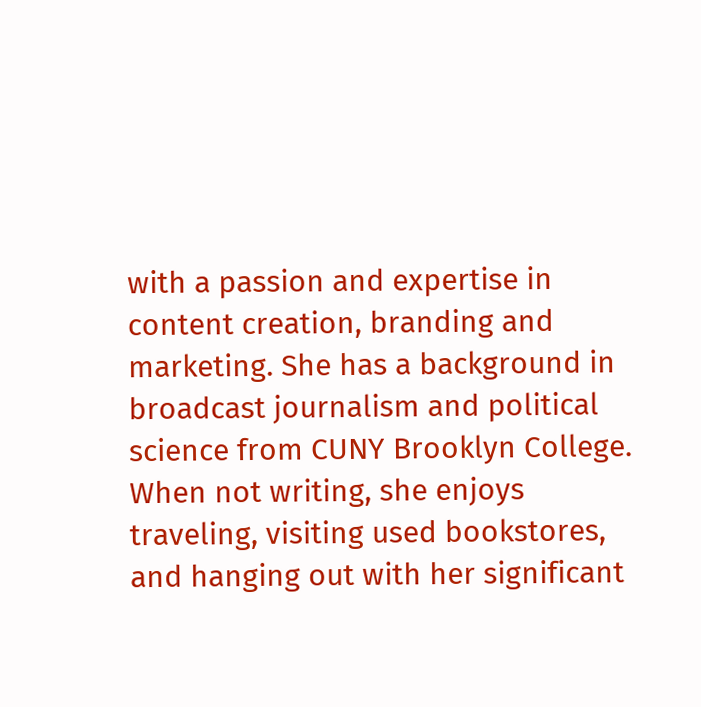with a passion and expertise in content creation, branding and marketing. She has a background in broadcast journalism and political science from CUNY Brooklyn College. When not writing, she enjoys traveling, visiting used bookstores, and hanging out with her significant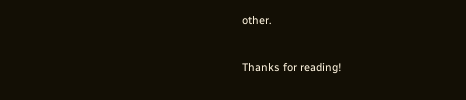other.

Thanks for reading!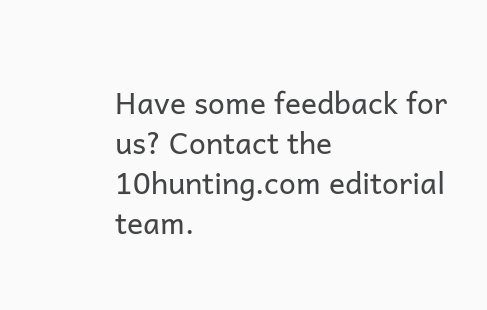Have some feedback for us? Contact the 10hunting.com editorial team.